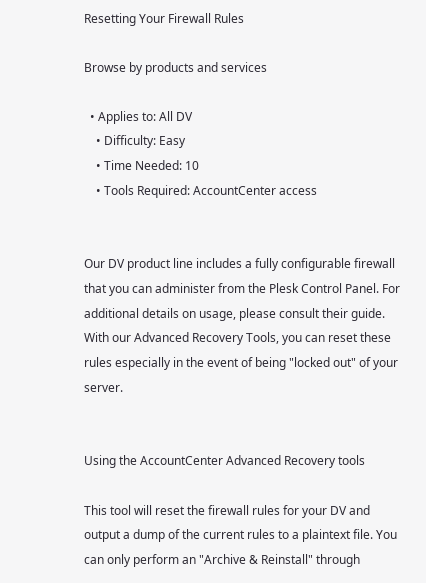Resetting Your Firewall Rules

Browse by products and services

  • Applies to: All DV
    • Difficulty: Easy
    • Time Needed: 10
    • Tools Required: AccountCenter access


Our DV product line includes a fully configurable firewall that you can administer from the Plesk Control Panel. For additional details on usage, please consult their guide. With our Advanced Recovery Tools, you can reset these rules especially in the event of being "locked out" of your server.


Using the AccountCenter Advanced Recovery tools

This tool will reset the firewall rules for your DV and output a dump of the current rules to a plaintext file. You can only perform an "Archive & Reinstall" through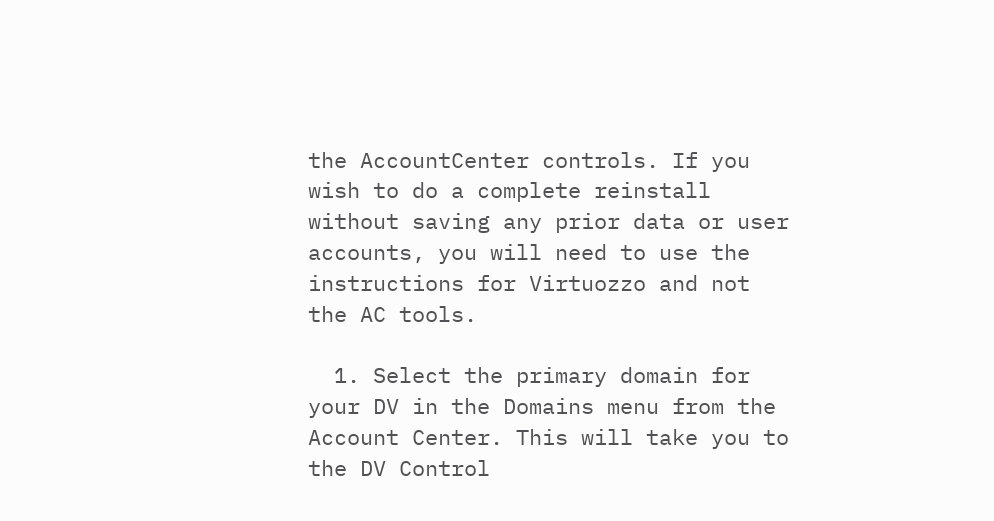the AccountCenter controls. If you wish to do a complete reinstall without saving any prior data or user accounts, you will need to use the instructions for Virtuozzo and not the AC tools.

  1. Select the primary domain for your DV in the Domains menu from the Account Center. This will take you to the DV Control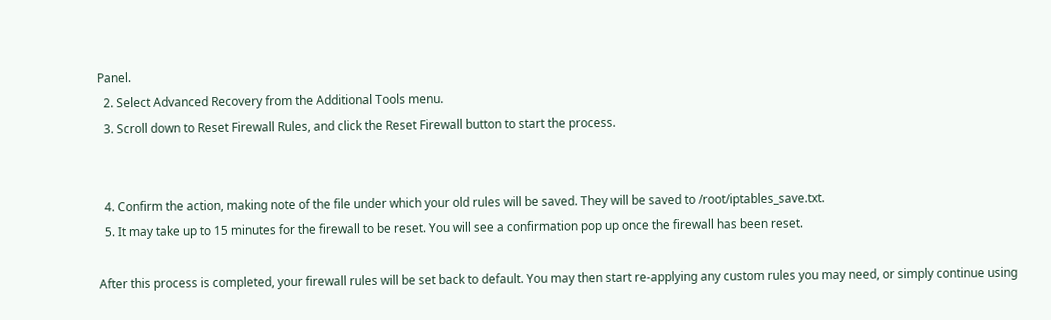Panel.
  2. Select Advanced Recovery from the Additional Tools menu.
  3. Scroll down to Reset Firewall Rules, and click the Reset Firewall button to start the process.


  4. Confirm the action, making note of the file under which your old rules will be saved. They will be saved to /root/iptables_save.txt.
  5. It may take up to 15 minutes for the firewall to be reset. You will see a confirmation pop up once the firewall has been reset.

After this process is completed, your firewall rules will be set back to default. You may then start re-applying any custom rules you may need, or simply continue using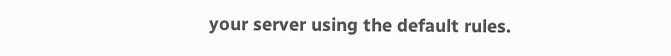your server using the default rules.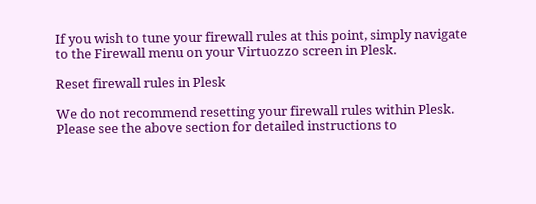If you wish to tune your firewall rules at this point, simply navigate to the Firewall menu on your Virtuozzo screen in Plesk.

Reset firewall rules in Plesk

We do not recommend resetting your firewall rules within Plesk. Please see the above section for detailed instructions to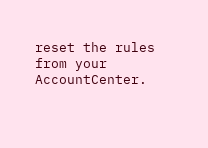reset the rules from your AccountCenter.